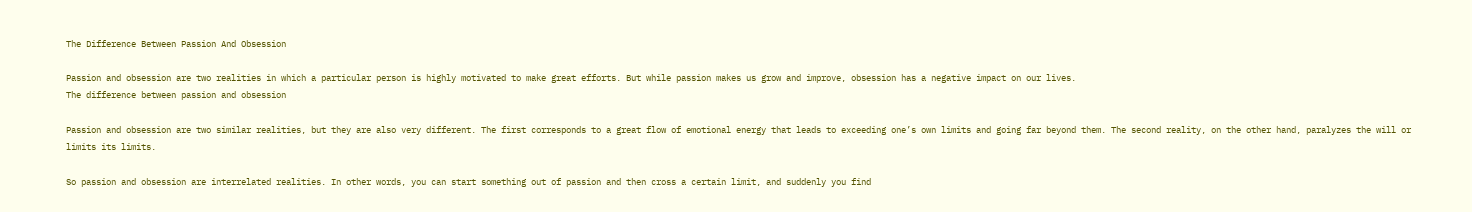The Difference Between Passion And Obsession

Passion and obsession are two realities in which a particular person is highly motivated to make great efforts. But while passion makes us grow and improve, obsession has a negative impact on our lives.
The difference between passion and obsession

Passion and obsession are two similar realities, but they are also very different. The first corresponds to a great flow of emotional energy that leads to exceeding one’s own limits and going far beyond them. The second reality, on the other hand, paralyzes the will or limits its limits.

So passion and obsession are interrelated realities. In other words, you can start something out of passion and then cross a certain limit, and suddenly you find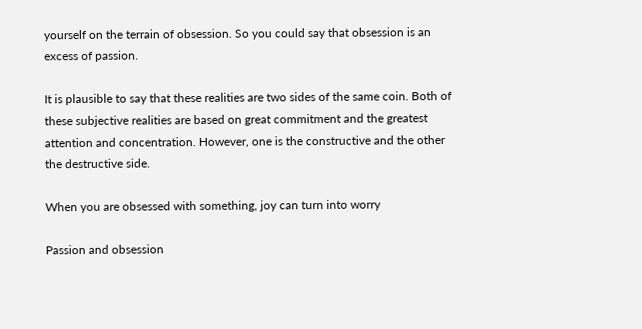yourself on the terrain of obsession. So you could say that obsession is an excess of passion.

It is plausible to say that these realities are two sides of the same coin. Both of these subjective realities are based on great commitment and the greatest attention and concentration. However, one is the constructive and the other the destructive side.

When you are obsessed with something, joy can turn into worry

Passion and obsession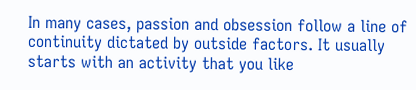In many cases, passion and obsession follow a line of continuity dictated by outside factors. It usually starts with an activity that you like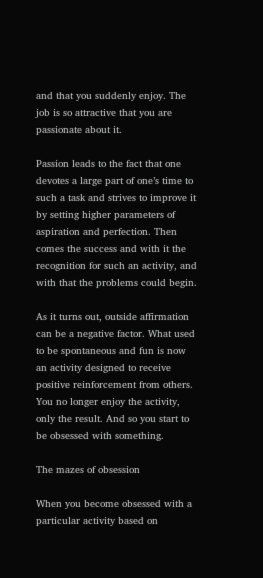and that you suddenly enjoy. The job is so attractive that you are passionate about it.

Passion leads to the fact that one devotes a large part of one’s time to such a task and strives to improve it by setting higher parameters of aspiration and perfection. Then comes the success and with it the recognition for such an activity, and with that the problems could begin.

As it turns out, outside affirmation can be a negative factor. What used to be spontaneous and fun is now an activity designed to receive positive reinforcement from others. You no longer enjoy the activity, only the result. And so you start to be obsessed with something.

The mazes of obsession

When you become obsessed with a particular activity based on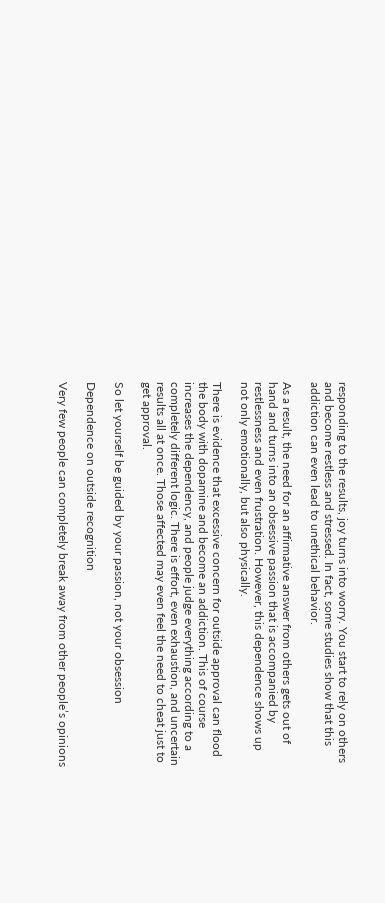responding to the results, joy turns into worry. You start to rely on others and become restless and stressed. In fact, some studies show that this addiction can even lead to unethical behavior.

As a result, the need for an affirmative answer from others gets out of hand and turns into an obsessive passion that is accompanied by restlessness and even frustration. However, this dependence shows up not only emotionally, but also physically.

There is evidence that excessive concern for outside approval can flood the body with dopamine and become an addiction. This of course increases the dependency, and people judge everything according to a completely different logic. There is effort, even exhaustion, and uncertain results all at once. Those affected may even feel the need to cheat just to get approval.

So let yourself be guided by your passion, not your obsession

Dependence on outside recognition

Very few people can completely break away from other people’s opinions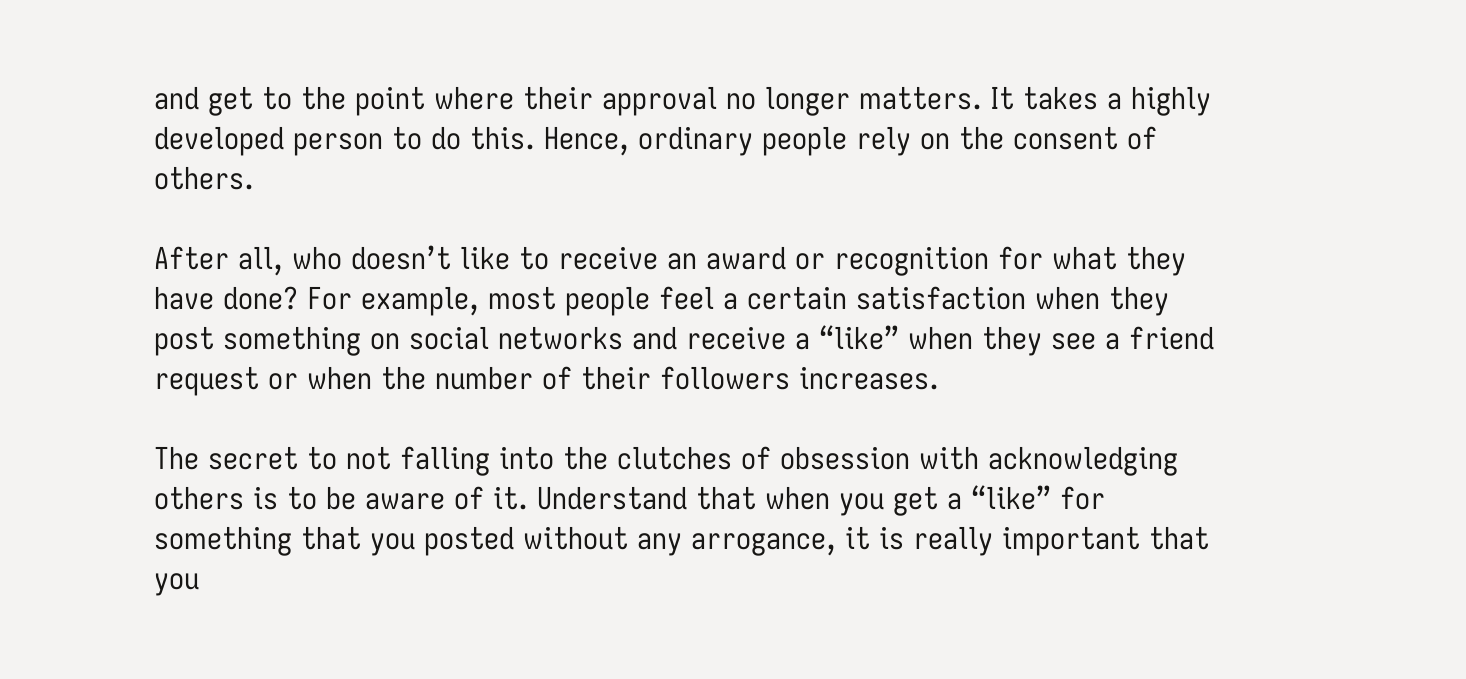and get to the point where their approval no longer matters. It takes a highly developed person to do this. Hence, ordinary people rely on the consent of others.

After all, who doesn’t like to receive an award or recognition for what they have done? For example, most people feel a certain satisfaction when they post something on social networks and receive a “like” when they see a friend request or when the number of their followers increases.

The secret to not falling into the clutches of obsession with acknowledging others is to be aware of it. Understand that when you get a “like” for something that you posted without any arrogance, it is really important that you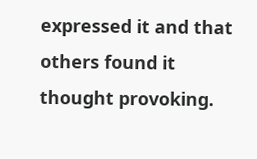expressed it and that others found it thought provoking.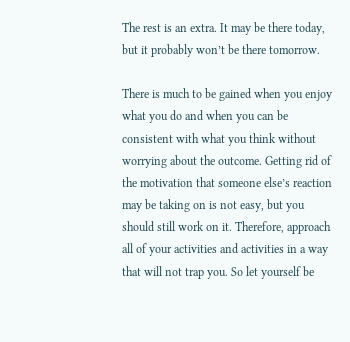The rest is an extra. It may be there today, but it probably won’t be there tomorrow.

There is much to be gained when you enjoy what you do and when you can be consistent with what you think without worrying about the outcome. Getting rid of the motivation that someone else’s reaction may be taking on is not easy, but you should still work on it. Therefore, approach all of your activities and activities in a way that will not trap you. So let yourself be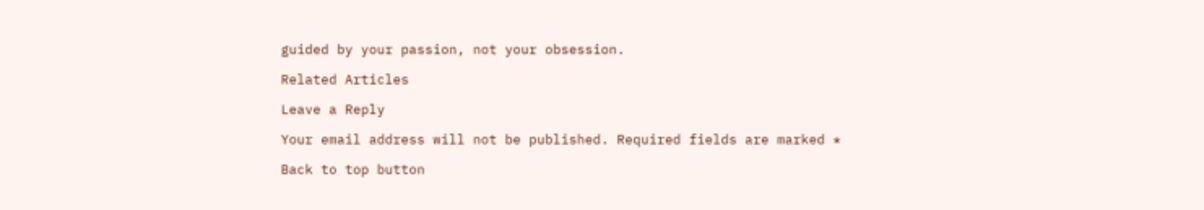guided by your passion, not your obsession.

Related Articles

Leave a Reply

Your email address will not be published. Required fields are marked *

Back to top button